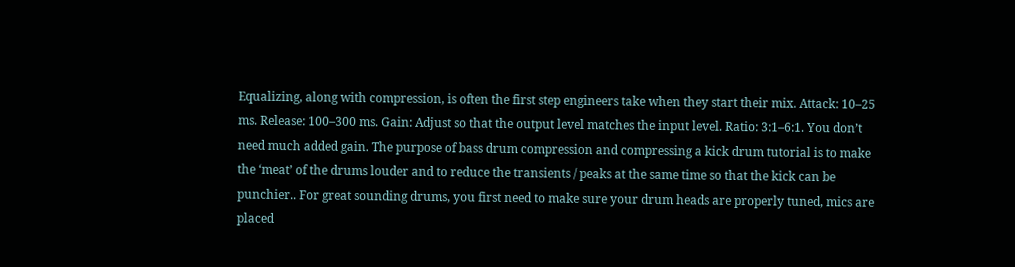Equalizing, along with compression, is often the first step engineers take when they start their mix. Attack: 10–25 ms. Release: 100–300 ms. Gain: Adjust so that the output level matches the input level. Ratio: 3:1–6:1. You don’t need much added gain. The purpose of bass drum compression and compressing a kick drum tutorial is to make the ‘meat’ of the drums louder and to reduce the transients / peaks at the same time so that the kick can be punchier.. For great sounding drums, you first need to make sure your drum heads are properly tuned, mics are placed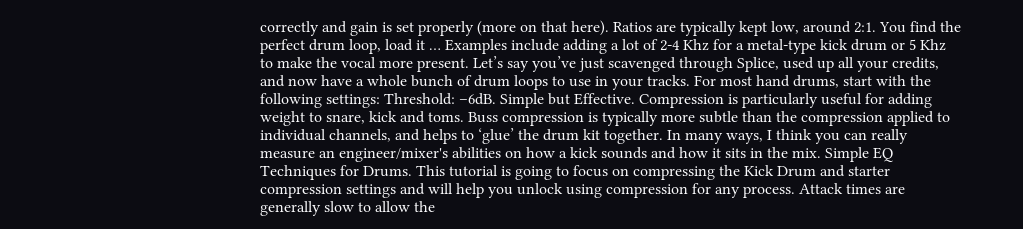correctly and gain is set properly (more on that here). Ratios are typically kept low, around 2:1. You find the perfect drum loop, load it … Examples include adding a lot of 2-4 Khz for a metal-type kick drum or 5 Khz to make the vocal more present. Let’s say you’ve just scavenged through Splice, used up all your credits, and now have a whole bunch of drum loops to use in your tracks. For most hand drums, start with the following settings: Threshold: –6dB. Simple but Effective. Compression is particularly useful for adding weight to snare, kick and toms. Buss compression is typically more subtle than the compression applied to individual channels, and helps to ‘glue’ the drum kit together. In many ways, I think you can really measure an engineer/mixer's abilities on how a kick sounds and how it sits in the mix. Simple EQ Techniques for Drums. This tutorial is going to focus on compressing the Kick Drum and starter compression settings and will help you unlock using compression for any process. Attack times are generally slow to allow the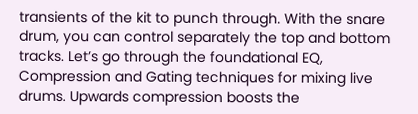transients of the kit to punch through. With the snare drum, you can control separately the top and bottom tracks. Let’s go through the foundational EQ, Compression and Gating techniques for mixing live drums. Upwards compression boosts the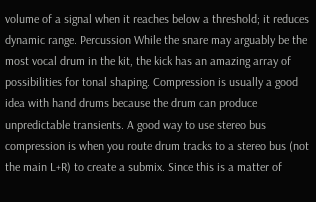volume of a signal when it reaches below a threshold; it reduces dynamic range. Percussion While the snare may arguably be the most vocal drum in the kit, the kick has an amazing array of possibilities for tonal shaping. Compression is usually a good idea with hand drums because the drum can produce unpredictable transients. A good way to use stereo bus compression is when you route drum tracks to a stereo bus (not the main L+R) to create a submix. Since this is a matter of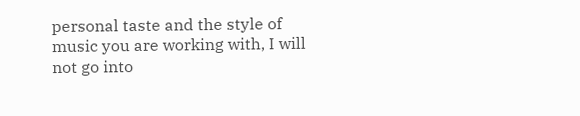personal taste and the style of music you are working with, I will not go into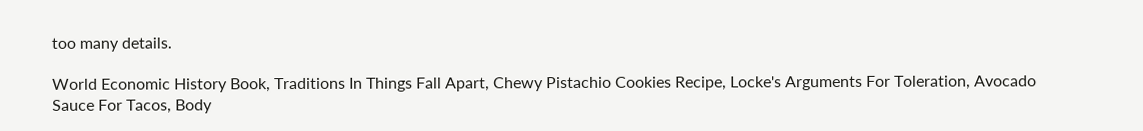too many details.

World Economic History Book, Traditions In Things Fall Apart, Chewy Pistachio Cookies Recipe, Locke's Arguments For Toleration, Avocado Sauce For Tacos, Body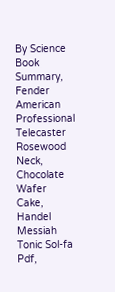By Science Book Summary, Fender American Professional Telecaster Rosewood Neck, Chocolate Wafer Cake, Handel Messiah Tonic Sol-fa Pdf,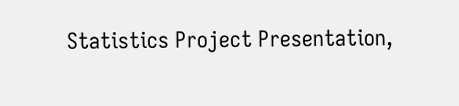Statistics Project Presentation,